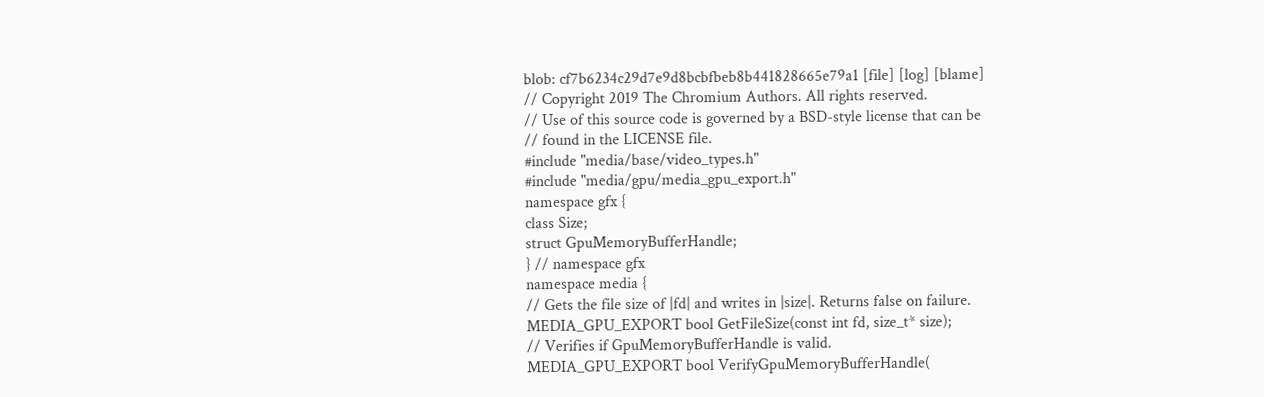blob: cf7b6234c29d7e9d8bcbfbeb8b441828665e79a1 [file] [log] [blame]
// Copyright 2019 The Chromium Authors. All rights reserved.
// Use of this source code is governed by a BSD-style license that can be
// found in the LICENSE file.
#include "media/base/video_types.h"
#include "media/gpu/media_gpu_export.h"
namespace gfx {
class Size;
struct GpuMemoryBufferHandle;
} // namespace gfx
namespace media {
// Gets the file size of |fd| and writes in |size|. Returns false on failure.
MEDIA_GPU_EXPORT bool GetFileSize(const int fd, size_t* size);
// Verifies if GpuMemoryBufferHandle is valid.
MEDIA_GPU_EXPORT bool VerifyGpuMemoryBufferHandle(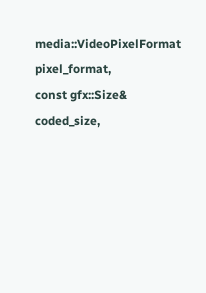media::VideoPixelFormat pixel_format,
const gfx::Size& coded_size,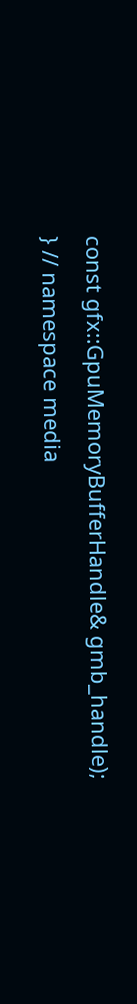const gfx::GpuMemoryBufferHandle& gmb_handle);
} // namespace media